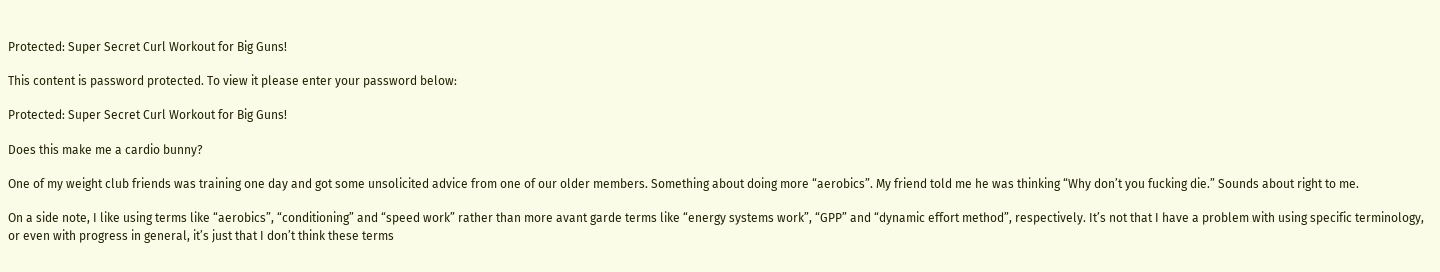Protected: Super Secret Curl Workout for Big Guns!

This content is password protected. To view it please enter your password below:

Protected: Super Secret Curl Workout for Big Guns!

Does this make me a cardio bunny?

One of my weight club friends was training one day and got some unsolicited advice from one of our older members. Something about doing more “aerobics”. My friend told me he was thinking “Why don’t you fucking die.” Sounds about right to me.

On a side note, I like using terms like “aerobics”, “conditioning” and “speed work” rather than more avant garde terms like “energy systems work”, “GPP” and “dynamic effort method”, respectively. It’s not that I have a problem with using specific terminology, or even with progress in general, it’s just that I don’t think these terms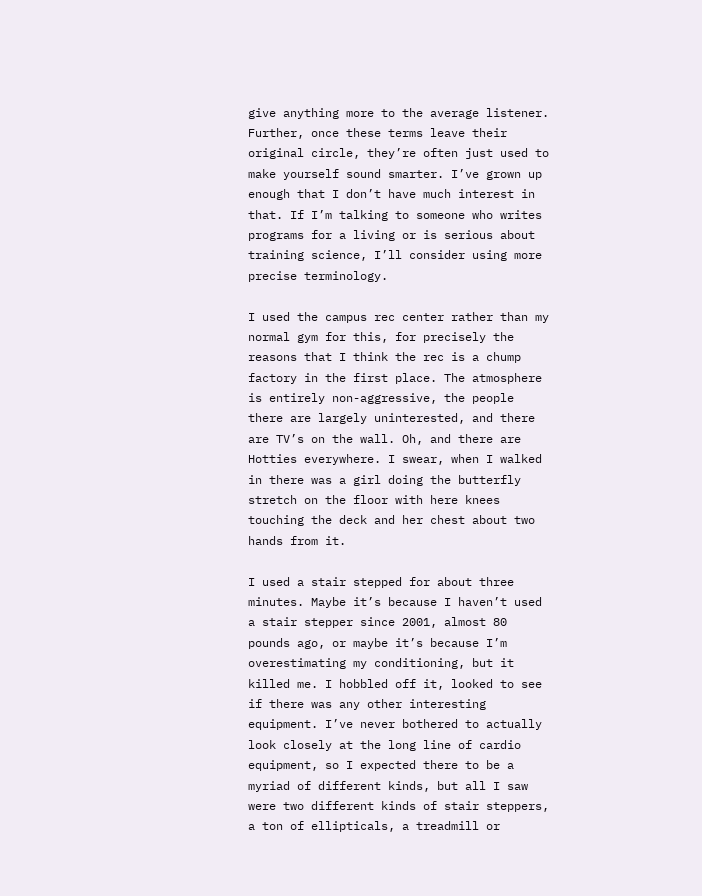give anything more to the average listener. Further, once these terms leave their original circle, they’re often just used to make yourself sound smarter. I’ve grown up enough that I don’t have much interest in that. If I’m talking to someone who writes programs for a living or is serious about training science, I’ll consider using more precise terminology.

I used the campus rec center rather than my normal gym for this, for precisely the reasons that I think the rec is a chump factory in the first place. The atmosphere is entirely non-aggressive, the people there are largely uninterested, and there are TV’s on the wall. Oh, and there are Hotties everywhere. I swear, when I walked in there was a girl doing the butterfly stretch on the floor with here knees touching the deck and her chest about two hands from it.

I used a stair stepped for about three minutes. Maybe it’s because I haven’t used a stair stepper since 2001, almost 80 pounds ago, or maybe it’s because I’m overestimating my conditioning, but it killed me. I hobbled off it, looked to see if there was any other interesting equipment. I’ve never bothered to actually look closely at the long line of cardio equipment, so I expected there to be a myriad of different kinds, but all I saw were two different kinds of stair steppers, a ton of ellipticals, a treadmill or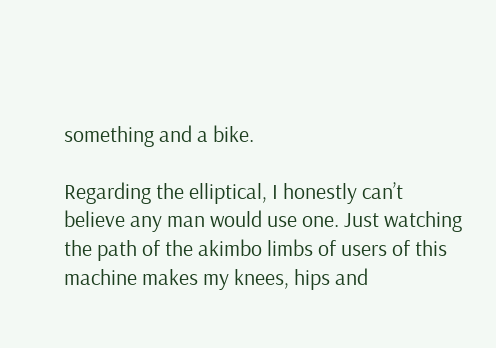something and a bike.

Regarding the elliptical, I honestly can’t believe any man would use one. Just watching the path of the akimbo limbs of users of this machine makes my knees, hips and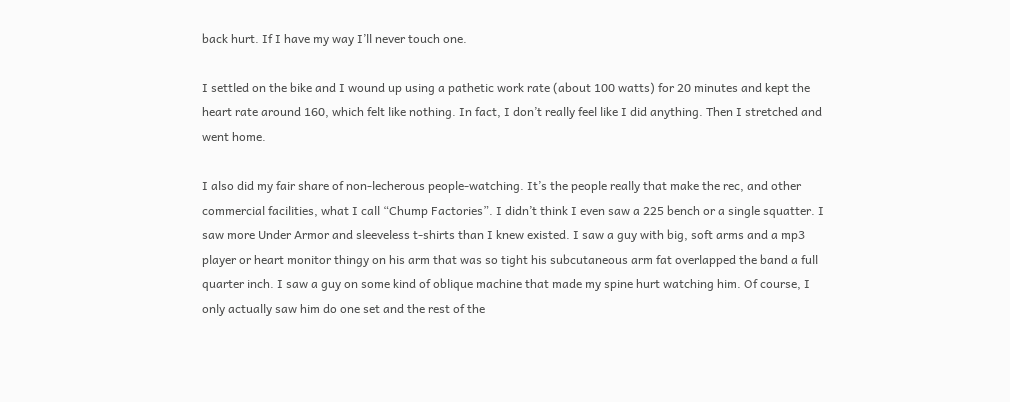back hurt. If I have my way I’ll never touch one.

I settled on the bike and I wound up using a pathetic work rate (about 100 watts) for 20 minutes and kept the heart rate around 160, which felt like nothing. In fact, I don’t really feel like I did anything. Then I stretched and went home.

I also did my fair share of non-lecherous people-watching. It’s the people really that make the rec, and other commercial facilities, what I call “Chump Factories”. I didn’t think I even saw a 225 bench or a single squatter. I saw more Under Armor and sleeveless t-shirts than I knew existed. I saw a guy with big, soft arms and a mp3 player or heart monitor thingy on his arm that was so tight his subcutaneous arm fat overlapped the band a full quarter inch. I saw a guy on some kind of oblique machine that made my spine hurt watching him. Of course, I only actually saw him do one set and the rest of the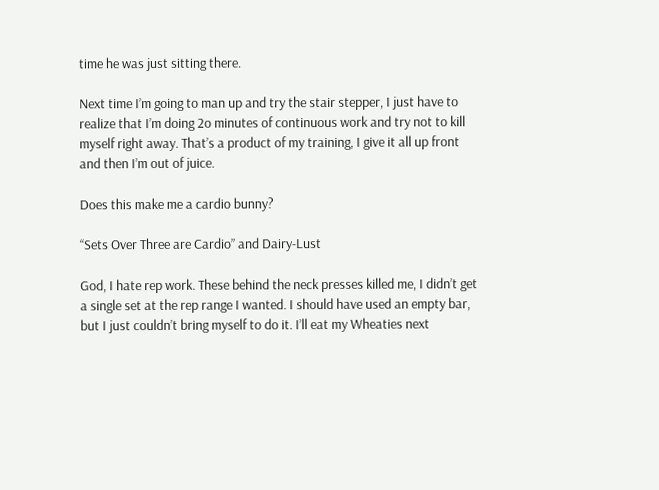time he was just sitting there.

Next time I’m going to man up and try the stair stepper, I just have to realize that I’m doing 2o minutes of continuous work and try not to kill myself right away. That’s a product of my training, I give it all up front and then I’m out of juice.

Does this make me a cardio bunny?

“Sets Over Three are Cardio” and Dairy-Lust

God, I hate rep work. These behind the neck presses killed me, I didn’t get a single set at the rep range I wanted. I should have used an empty bar, but I just couldn’t bring myself to do it. I’ll eat my Wheaties next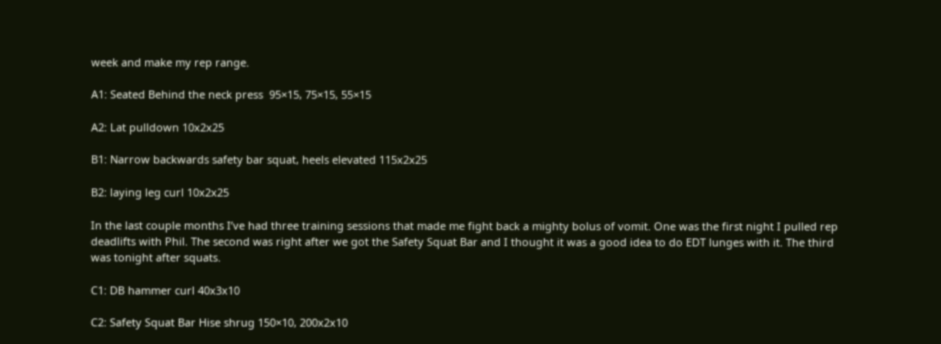week and make my rep range.

A1: Seated Behind the neck press  95×15, 75×15, 55×15

A2: Lat pulldown 10x2x25

B1: Narrow backwards safety bar squat, heels elevated 115x2x25

B2: laying leg curl 10x2x25

In the last couple months I’ve had three training sessions that made me fight back a mighty bolus of vomit. One was the first night I pulled rep deadlifts with Phil. The second was right after we got the Safety Squat Bar and I thought it was a good idea to do EDT lunges with it. The third was tonight after squats.

C1: DB hammer curl 40x3x10

C2: Safety Squat Bar Hise shrug 150×10, 200x2x10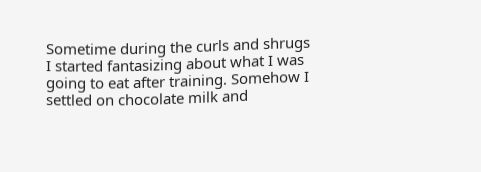Sometime during the curls and shrugs I started fantasizing about what I was going to eat after training. Somehow I settled on chocolate milk and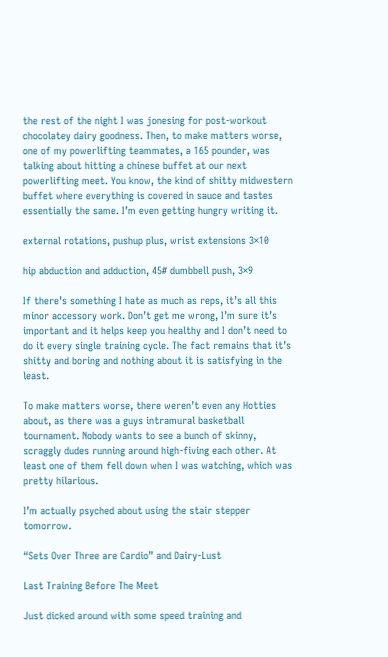the rest of the night I was jonesing for post-workout chocolatey dairy goodness. Then, to make matters worse, one of my powerlifting teammates, a 165 pounder, was talking about hitting a chinese buffet at our next powerlifting meet. You know, the kind of shitty midwestern buffet where everything is covered in sauce and tastes essentially the same. I’m even getting hungry writing it.

external rotations, pushup plus, wrist extensions 3×10

hip abduction and adduction, 45# dumbbell push, 3×9

If there’s something I hate as much as reps, it’s all this minor accessory work. Don’t get me wrong, I’m sure it’s important and it helps keep you healthy and I don’t need to do it every single training cycle. The fact remains that it’s shitty and boring and nothing about it is satisfying in the least.

To make matters worse, there weren’t even any Hotties about, as there was a guys intramural basketball tournament. Nobody wants to see a bunch of skinny, scraggly dudes running around high-fiving each other. At least one of them fell down when I was watching, which was pretty hilarious.

I’m actually psyched about using the stair stepper tomorrow.

“Sets Over Three are Cardio” and Dairy-Lust

Last Training Before The Meet

Just dicked around with some speed training and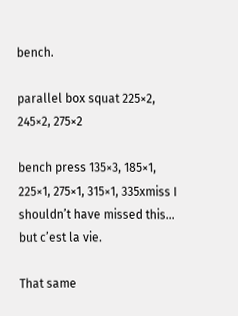bench.

parallel box squat 225×2, 245×2, 275×2

bench press 135×3, 185×1, 225×1, 275×1, 315×1, 335xmiss I shouldn’t have missed this… but c’est la vie.

That same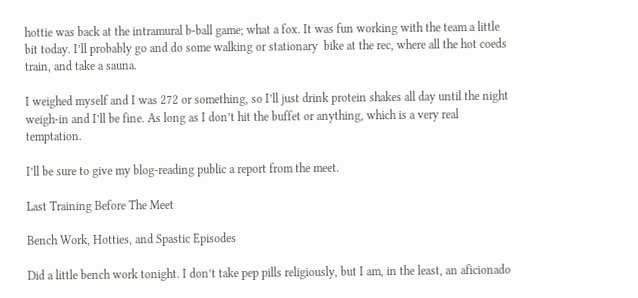hottie was back at the intramural b-ball game; what a fox. It was fun working with the team a little bit today. I’ll probably go and do some walking or stationary  bike at the rec, where all the hot coeds train, and take a sauna.

I weighed myself and I was 272 or something, so I’ll just drink protein shakes all day until the night weigh-in and I’ll be fine. As long as I don’t hit the buffet or anything, which is a very real temptation.

I’ll be sure to give my blog-reading public a report from the meet.

Last Training Before The Meet

Bench Work, Hotties, and Spastic Episodes

Did a little bench work tonight. I don’t take pep pills religiously, but I am, in the least, an aficionado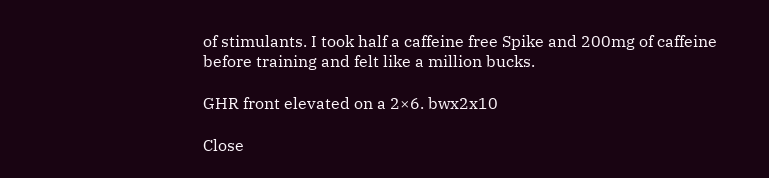of stimulants. I took half a caffeine free Spike and 200mg of caffeine before training and felt like a million bucks.

GHR front elevated on a 2×6. bwx2x10

Close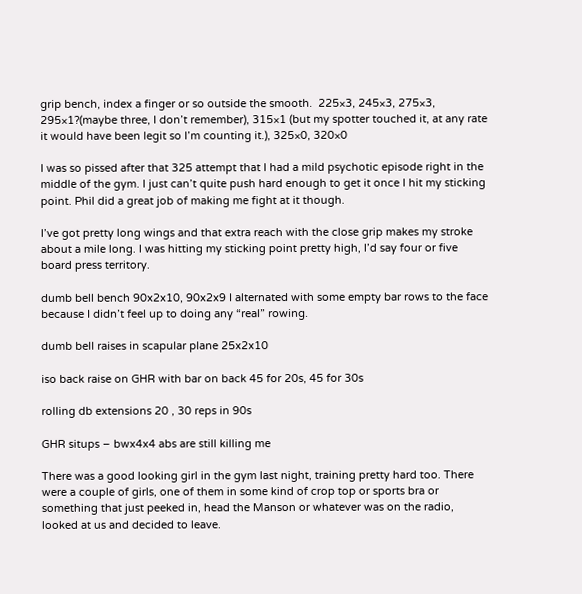grip bench, index a finger or so outside the smooth.  225×3, 245×3, 275×3, 295×1?(maybe three, I don’t remember), 315×1 (but my spotter touched it, at any rate it would have been legit so I’m counting it.), 325×0, 320×0

I was so pissed after that 325 attempt that I had a mild psychotic episode right in the middle of the gym. I just can’t quite push hard enough to get it once I hit my sticking point. Phil did a great job of making me fight at it though.

I’ve got pretty long wings and that extra reach with the close grip makes my stroke about a mile long. I was hitting my sticking point pretty high, I’d say four or five board press territory.

dumb bell bench 90x2x10, 90x2x9 I alternated with some empty bar rows to the face because I didn’t feel up to doing any “real” rowing.

dumb bell raises in scapular plane 25x2x10

iso back raise on GHR with bar on back 45 for 20s, 45 for 30s

rolling db extensions 20 , 30 reps in 90s

GHR situps – bwx4x4 abs are still killing me

There was a good looking girl in the gym last night, training pretty hard too. There were a couple of girls, one of them in some kind of crop top or sports bra or something that just peeked in, head the Manson or whatever was on the radio, looked at us and decided to leave.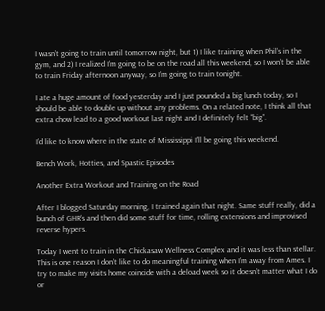I wasn’t going to train until tomorrow night, but 1) I like training when Phil’s in the gym, and 2) I realized I’m going to be on the road all this weekend, so I won’t be able to train Friday afternoon anyway, so I’m going to train tonight.

I ate a huge amount of food yesterday and I just pounded a big lunch today, so I should be able to double up without any problems. On a related note, I think all that extra chow lead to a good workout last night and I definitely felt “big”.

I’d like to know where in the state of Mississippi I’ll be going this weekend.

Bench Work, Hotties, and Spastic Episodes

Another Extra Workout and Training on the Road

After I blogged Saturday morning, I trained again that night. Same stuff really, did a bunch of GHR’s and then did some stuff for time, rolling extensions and improvised reverse hypers.

Today I went to train in the Chickasaw Wellness Complex and it was less than stellar. This is one reason I don’t like to do meaningful training when I’m away from Ames. I try to make my visits home coincide with a deload week so it doesn’t matter what I do or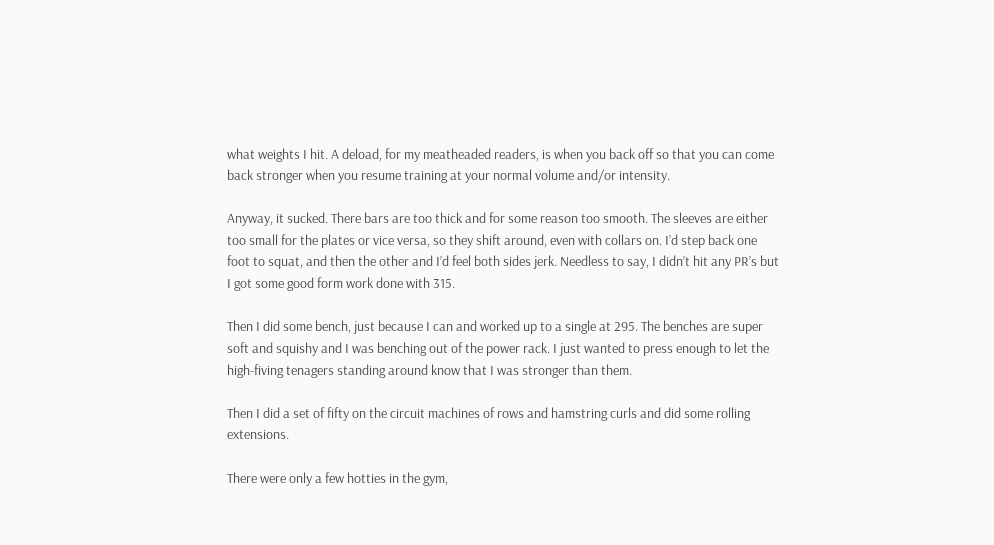what weights I hit. A deload, for my meatheaded readers, is when you back off so that you can come back stronger when you resume training at your normal volume and/or intensity.

Anyway, it sucked. There bars are too thick and for some reason too smooth. The sleeves are either too small for the plates or vice versa, so they shift around, even with collars on. I’d step back one foot to squat, and then the other and I’d feel both sides jerk. Needless to say, I didn’t hit any PR’s but I got some good form work done with 315.

Then I did some bench, just because I can and worked up to a single at 295. The benches are super soft and squishy and I was benching out of the power rack. I just wanted to press enough to let the high-fiving tenagers standing around know that I was stronger than them.

Then I did a set of fifty on the circuit machines of rows and hamstring curls and did some rolling extensions.

There were only a few hotties in the gym,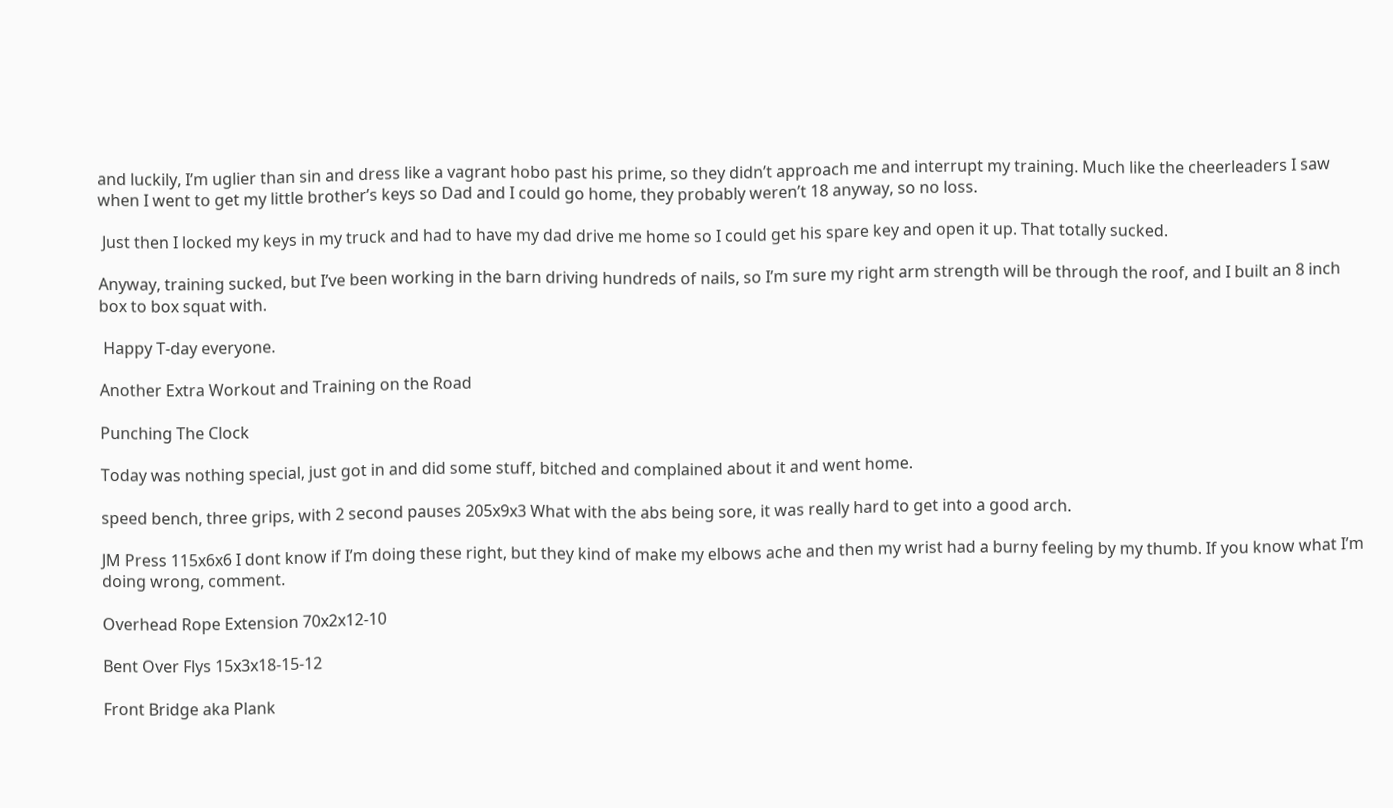and luckily, I’m uglier than sin and dress like a vagrant hobo past his prime, so they didn’t approach me and interrupt my training. Much like the cheerleaders I saw when I went to get my little brother’s keys so Dad and I could go home, they probably weren’t 18 anyway, so no loss.

 Just then I locked my keys in my truck and had to have my dad drive me home so I could get his spare key and open it up. That totally sucked.

Anyway, training sucked, but I’ve been working in the barn driving hundreds of nails, so I’m sure my right arm strength will be through the roof, and I built an 8 inch box to box squat with.

 Happy T-day everyone.

Another Extra Workout and Training on the Road

Punching The Clock

Today was nothing special, just got in and did some stuff, bitched and complained about it and went home.

speed bench, three grips, with 2 second pauses 205x9x3 What with the abs being sore, it was really hard to get into a good arch.

JM Press 115x6x6 I dont know if I’m doing these right, but they kind of make my elbows ache and then my wrist had a burny feeling by my thumb. If you know what I’m doing wrong, comment.

Overhead Rope Extension 70x2x12-10

Bent Over Flys 15x3x18-15-12

Front Bridge aka Plank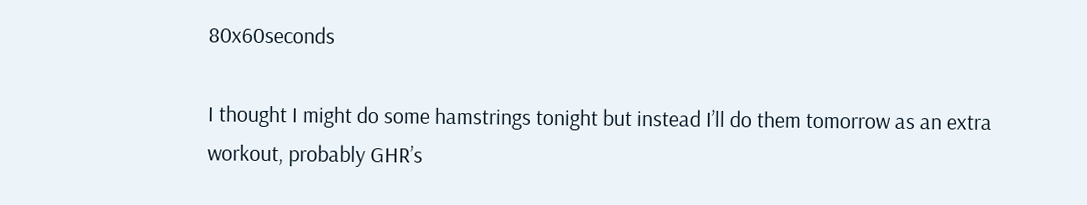80x60seconds

I thought I might do some hamstrings tonight but instead I’ll do them tomorrow as an extra workout, probably GHR’s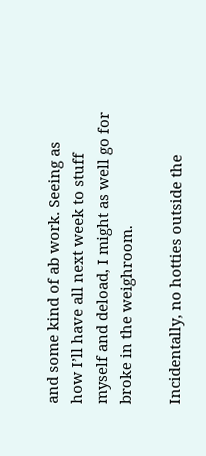and some kind of ab work. Seeing as how I’ll have all next week to stuff myself and deload, I might as well go for broke in the weighroom.

Incidentally, no hotties outside the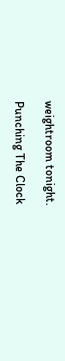weightroom tonight.

Punching The Clock